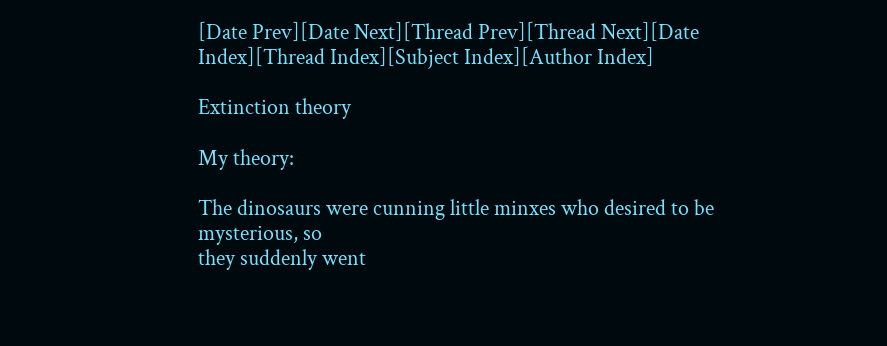[Date Prev][Date Next][Thread Prev][Thread Next][Date Index][Thread Index][Subject Index][Author Index]

Extinction theory

My theory:

The dinosaurs were cunning little minxes who desired to be mysterious, so
they suddenly went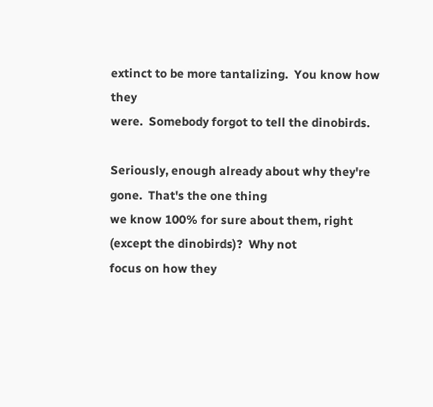extinct to be more tantalizing.  You know how they
were.  Somebody forgot to tell the dinobirds.

Seriously, enough already about why they're gone.  That's the one thing
we know 100% for sure about them, right (except the dinobirds)?  Why not
focus on how they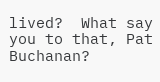lived?  What say you to that, Pat Buchanan?